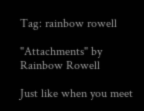Tag: rainbow rowell

"Attachments" by Rainbow Rowell

Just like when you meet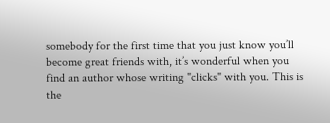somebody for the first time that you just know you’ll become great friends with, it’s wonderful when you find an author whose writing "clicks" with you. This is the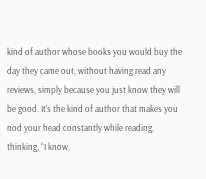kind of author whose books you would buy the day they came out, without having read any reviews, simply because you just know they will be good. It's the kind of author that makes you nod your head constantly while reading, thinking, “I know,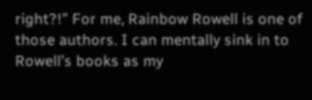right?!” For me, Rainbow Rowell is one of those authors. I can mentally sink in to Rowell’s books as my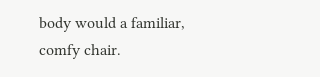body would a familiar, comfy chair.